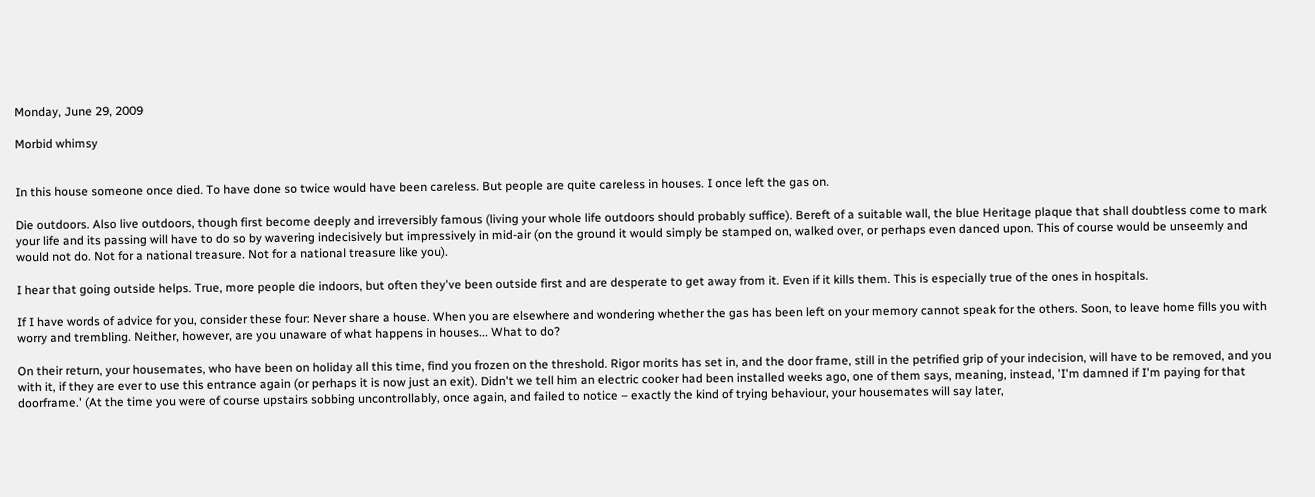Monday, June 29, 2009

Morbid whimsy


In this house someone once died. To have done so twice would have been careless. But people are quite careless in houses. I once left the gas on.

Die outdoors. Also live outdoors, though first become deeply and irreversibly famous (living your whole life outdoors should probably suffice). Bereft of a suitable wall, the blue Heritage plaque that shall doubtless come to mark your life and its passing will have to do so by wavering indecisively but impressively in mid-air (on the ground it would simply be stamped on, walked over, or perhaps even danced upon. This of course would be unseemly and would not do. Not for a national treasure. Not for a national treasure like you).

I hear that going outside helps. True, more people die indoors, but often they've been outside first and are desperate to get away from it. Even if it kills them. This is especially true of the ones in hospitals.

If I have words of advice for you, consider these four: Never share a house. When you are elsewhere and wondering whether the gas has been left on your memory cannot speak for the others. Soon, to leave home fills you with worry and trembling. Neither, however, are you unaware of what happens in houses... What to do?

On their return, your housemates, who have been on holiday all this time, find you frozen on the threshold. Rigor morits has set in, and the door frame, still in the petrified grip of your indecision, will have to be removed, and you with it, if they are ever to use this entrance again (or perhaps it is now just an exit). Didn't we tell him an electric cooker had been installed weeks ago, one of them says, meaning, instead, 'I'm damned if I'm paying for that doorframe.' (At the time you were of course upstairs sobbing uncontrollably, once again, and failed to notice – exactly the kind of trying behaviour, your housemates will say later,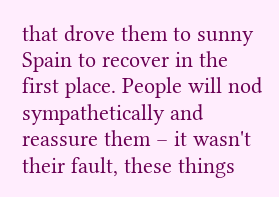that drove them to sunny Spain to recover in the first place. People will nod sympathetically and reassure them – it wasn't their fault, these things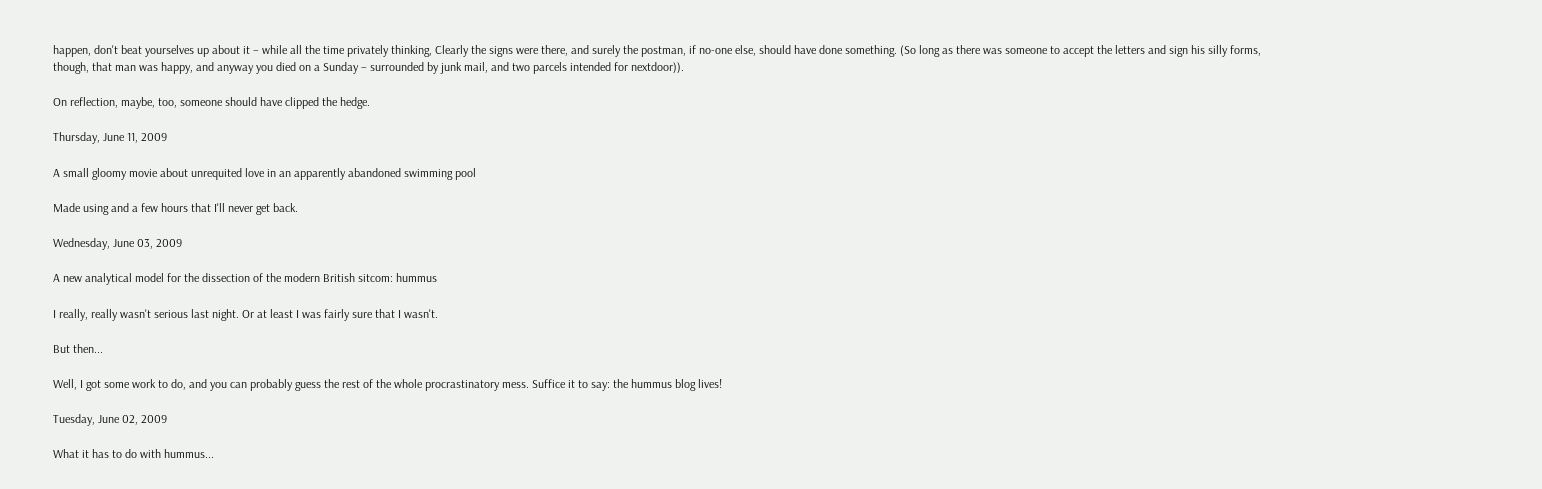happen, don't beat yourselves up about it – while all the time privately thinking, Clearly the signs were there, and surely the postman, if no-one else, should have done something. (So long as there was someone to accept the letters and sign his silly forms, though, that man was happy, and anyway you died on a Sunday – surrounded by junk mail, and two parcels intended for nextdoor)).

On reflection, maybe, too, someone should have clipped the hedge.

Thursday, June 11, 2009

A small gloomy movie about unrequited love in an apparently abandoned swimming pool

Made using and a few hours that I'll never get back.

Wednesday, June 03, 2009

A new analytical model for the dissection of the modern British sitcom: hummus

I really, really wasn't serious last night. Or at least I was fairly sure that I wasn't.

But then...

Well, I got some work to do, and you can probably guess the rest of the whole procrastinatory mess. Suffice it to say: the hummus blog lives!

Tuesday, June 02, 2009

What it has to do with hummus...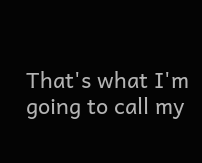That's what I'm going to call my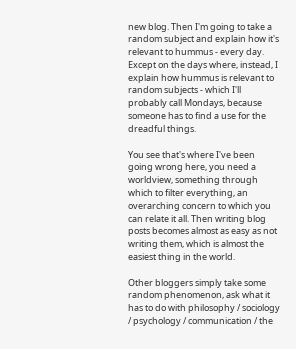new blog. Then I'm going to take a random subject and explain how it's relevant to hummus - every day. Except on the days where, instead, I explain how hummus is relevant to random subjects - which I'll probably call Mondays, because someone has to find a use for the dreadful things.

You see that's where I've been going wrong here, you need a worldview, something through which to filter everything, an overarching concern to which you can relate it all. Then writing blog posts becomes almost as easy as not writing them, which is almost the easiest thing in the world.

Other bloggers simply take some random phenomenon, ask what it has to do with philosophy / sociology / psychology / communication / the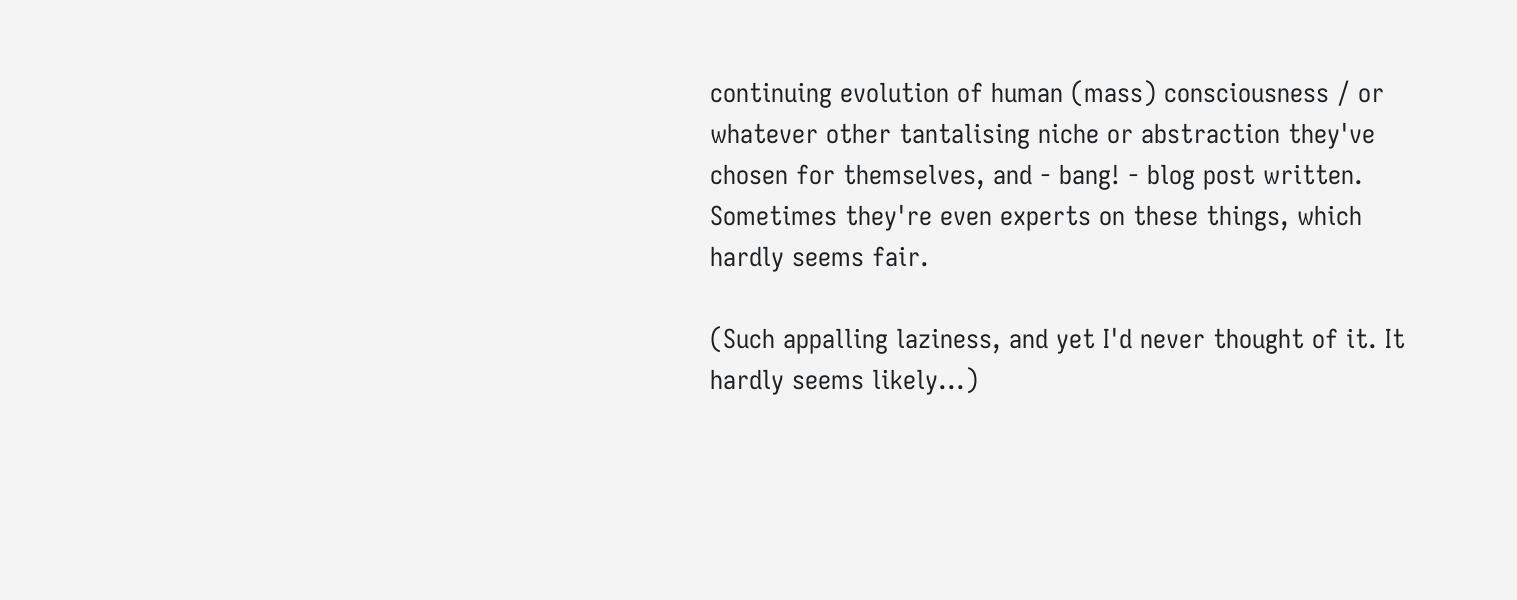continuing evolution of human (mass) consciousness / or whatever other tantalising niche or abstraction they've chosen for themselves, and - bang! - blog post written. Sometimes they're even experts on these things, which hardly seems fair.

(Such appalling laziness, and yet I'd never thought of it. It hardly seems likely...)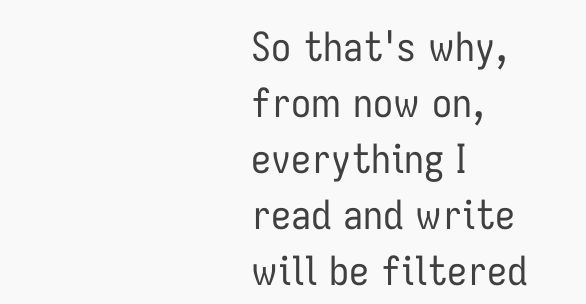So that's why, from now on, everything I read and write will be filtered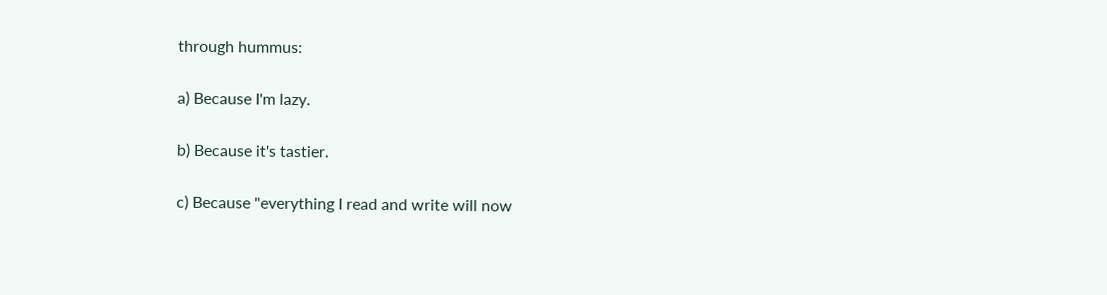through hummus:

a) Because I'm lazy.

b) Because it's tastier.

c) Because "everything I read and write will now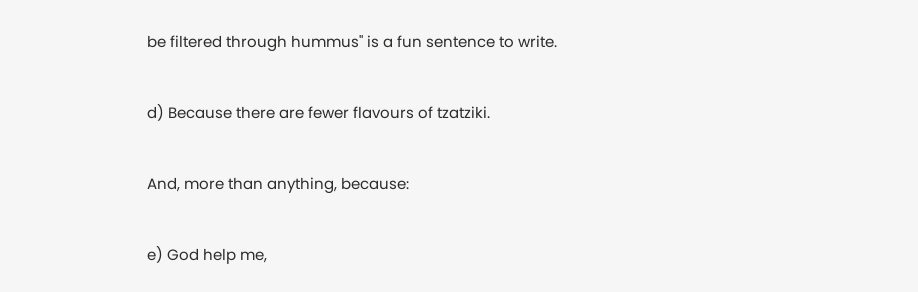be filtered through hummus" is a fun sentence to write.

d) Because there are fewer flavours of tzatziki.

And, more than anything, because:

e) God help me,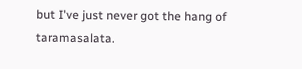but I've just never got the hang of taramasalata.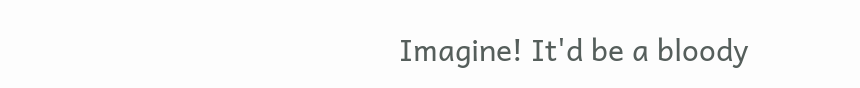Imagine! It'd be a bloody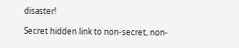disaster!

Secret hidden link to non-secret, non-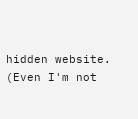hidden website. (Even I'm not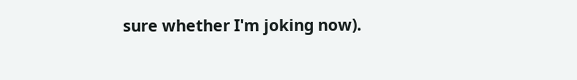sure whether I'm joking now).